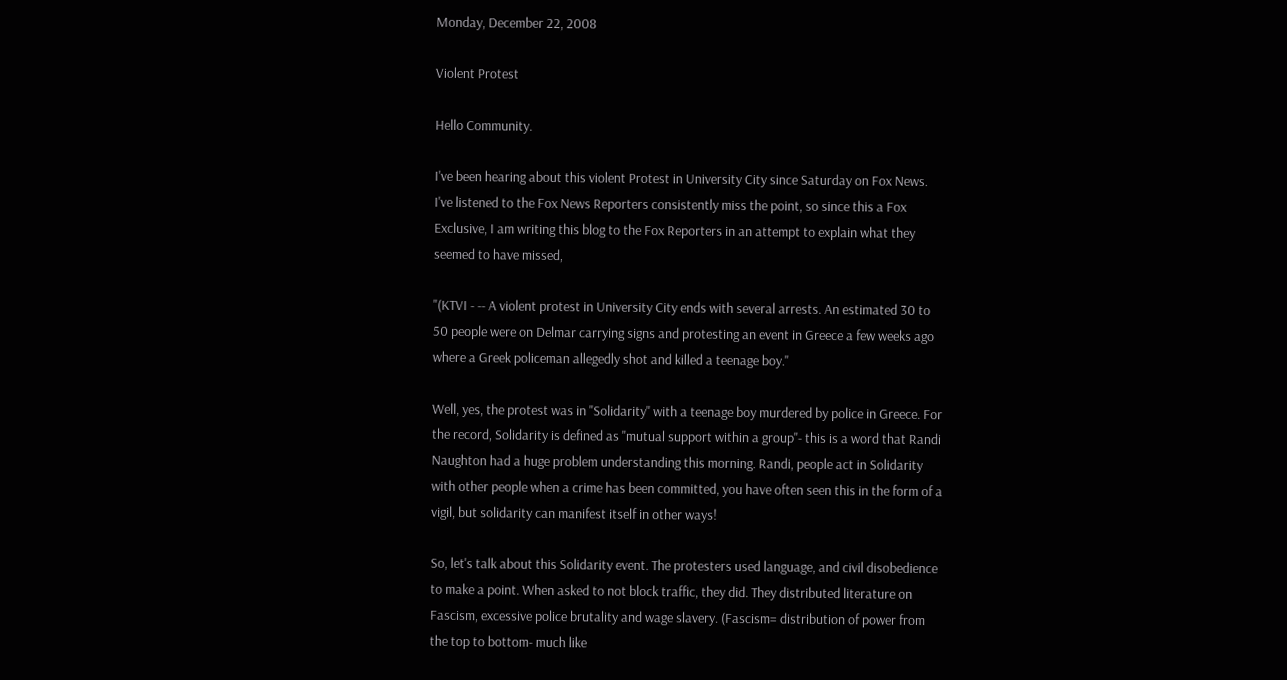Monday, December 22, 2008

Violent Protest

Hello Community.

I've been hearing about this violent Protest in University City since Saturday on Fox News. I've listened to the Fox News Reporters consistently miss the point, so since this a Fox Exclusive, I am writing this blog to the Fox Reporters in an attempt to explain what they seemed to have missed,

"(KTVI - -- A violent protest in University City ends with several arrests. An estimated 30 to 50 people were on Delmar carrying signs and protesting an event in Greece a few weeks ago where a Greek policeman allegedly shot and killed a teenage boy."

Well, yes, the protest was in "Solidarity" with a teenage boy murdered by police in Greece. For the record, Solidarity is defined as "mutual support within a group"- this is a word that Randi Naughton had a huge problem understanding this morning. Randi, people act in Solidarity with other people when a crime has been committed, you have often seen this in the form of a vigil, but solidarity can manifest itself in other ways!

So, let's talk about this Solidarity event. The protesters used language, and civil disobedience to make a point. When asked to not block traffic, they did. They distributed literature on Fascism, excessive police brutality and wage slavery. (Fascism= distribution of power from the top to bottom- much like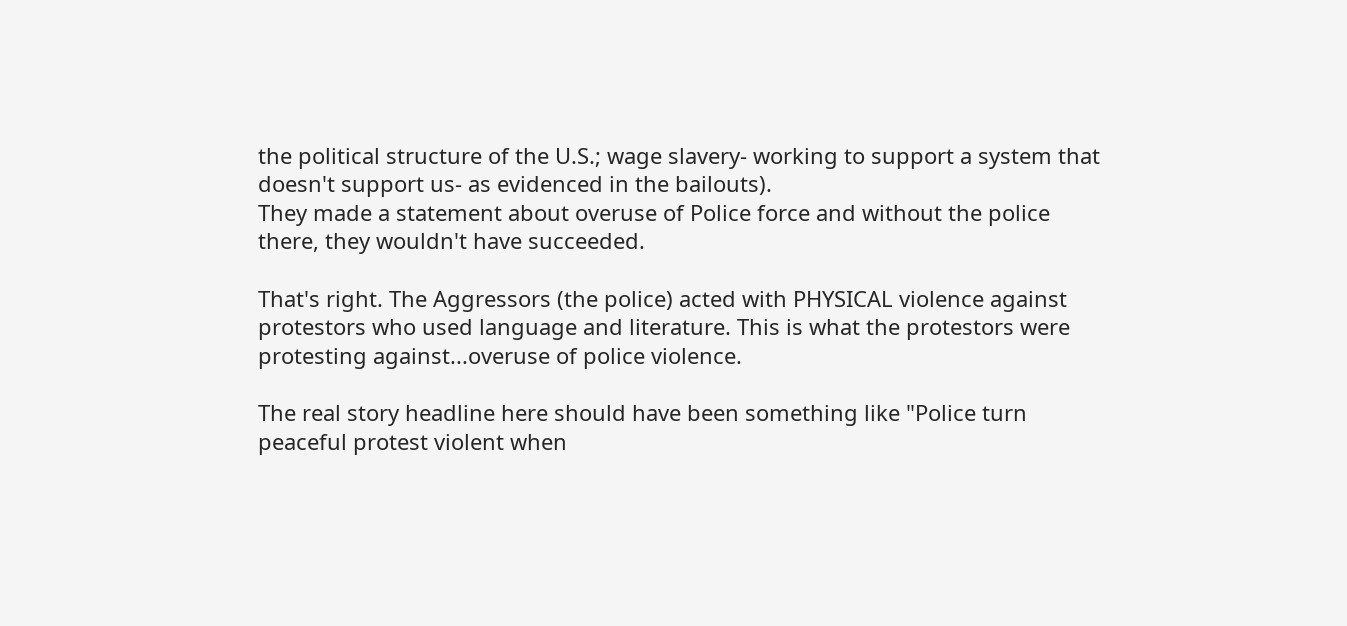the political structure of the U.S.; wage slavery- working to support a system that doesn't support us- as evidenced in the bailouts).
They made a statement about overuse of Police force and without the police there, they wouldn't have succeeded.

That's right. The Aggressors (the police) acted with PHYSICAL violence against protestors who used language and literature. This is what the protestors were protesting against...overuse of police violence.

The real story headline here should have been something like "Police turn peaceful protest violent when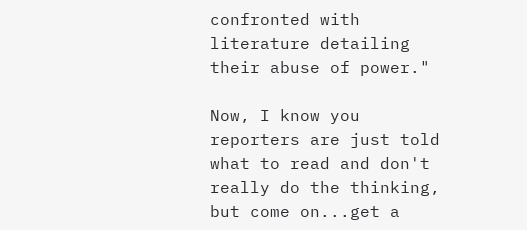confronted with literature detailing their abuse of power."

Now, I know you reporters are just told what to read and don't really do the thinking, but come on...get a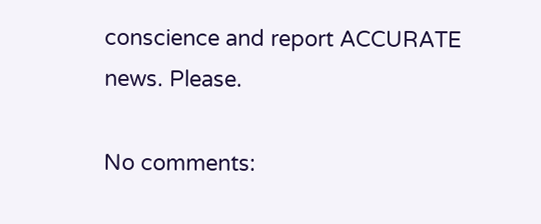conscience and report ACCURATE news. Please.

No comments: